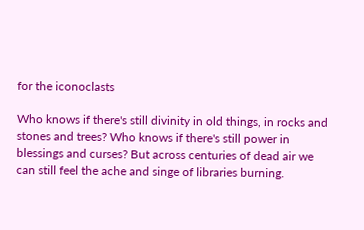for the iconoclasts

Who knows if there's still divinity in old things, in rocks and stones and trees? Who knows if there's still power in blessings and curses? But across centuries of dead air we can still feel the ache and singe of libraries burning.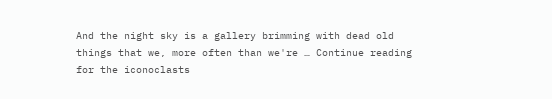And the night sky is a gallery brimming with dead old things that we, more often than we're … Continue reading for the iconoclasts